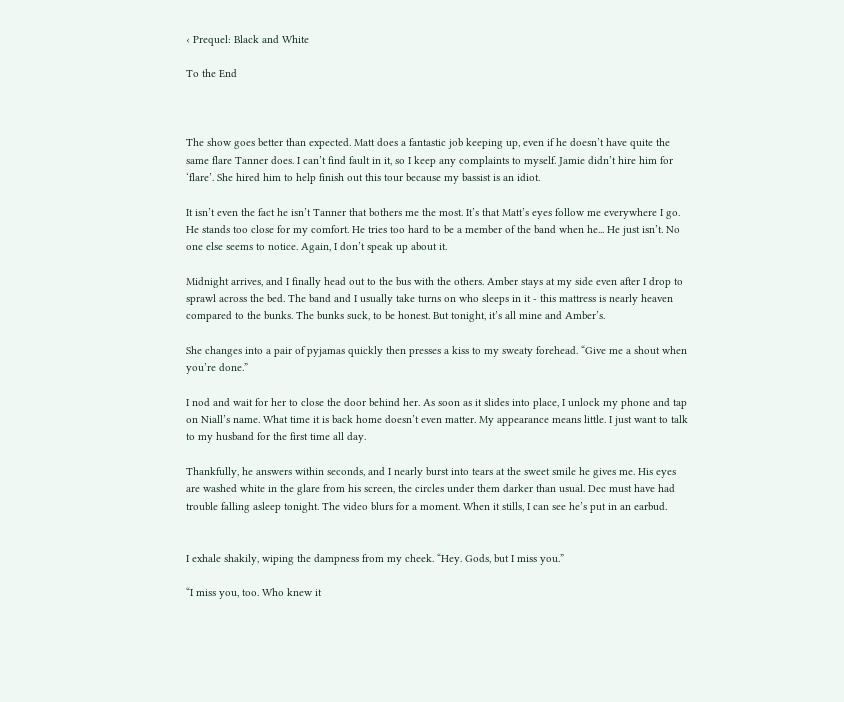‹ Prequel: Black and White

To the End



The show goes better than expected. Matt does a fantastic job keeping up, even if he doesn’t have quite the same flare Tanner does. I can’t find fault in it, so I keep any complaints to myself. Jamie didn’t hire him for ‘flare’. She hired him to help finish out this tour because my bassist is an idiot.

It isn’t even the fact he isn’t Tanner that bothers me the most. It’s that Matt’s eyes follow me everywhere I go. He stands too close for my comfort. He tries too hard to be a member of the band when he... He just isn’t. No one else seems to notice. Again, I don’t speak up about it.

Midnight arrives, and I finally head out to the bus with the others. Amber stays at my side even after I drop to sprawl across the bed. The band and I usually take turns on who sleeps in it - this mattress is nearly heaven compared to the bunks. The bunks suck, to be honest. But tonight, it’s all mine and Amber’s.

She changes into a pair of pyjamas quickly then presses a kiss to my sweaty forehead. “Give me a shout when you’re done.”

I nod and wait for her to close the door behind her. As soon as it slides into place, I unlock my phone and tap on Niall’s name. What time it is back home doesn’t even matter. My appearance means little. I just want to talk to my husband for the first time all day.

Thankfully, he answers within seconds, and I nearly burst into tears at the sweet smile he gives me. His eyes are washed white in the glare from his screen, the circles under them darker than usual. Dec must have had trouble falling asleep tonight. The video blurs for a moment. When it stills, I can see he’s put in an earbud.


I exhale shakily, wiping the dampness from my cheek. “Hey. Gods, but I miss you.”

“I miss you, too. Who knew it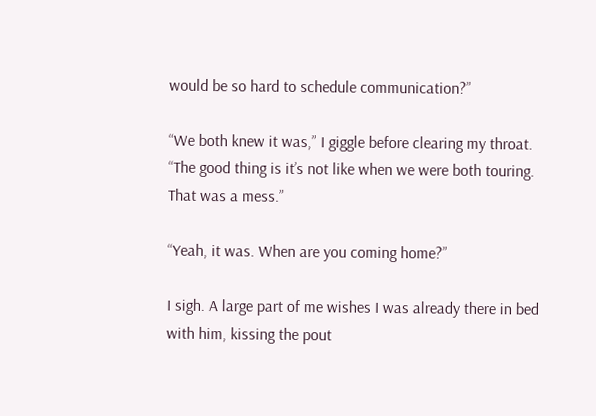would be so hard to schedule communication?”

“We both knew it was,” I giggle before clearing my throat. “The good thing is it’s not like when we were both touring. That was a mess.”

“Yeah, it was. When are you coming home?”

I sigh. A large part of me wishes I was already there in bed with him, kissing the pout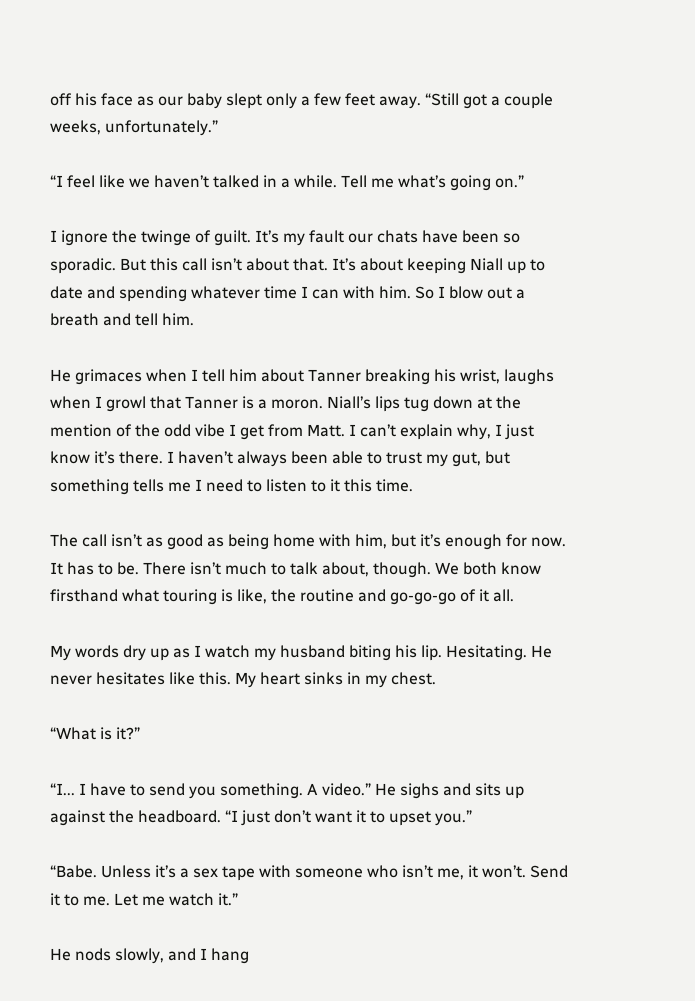off his face as our baby slept only a few feet away. “Still got a couple weeks, unfortunately.”

“I feel like we haven’t talked in a while. Tell me what’s going on.”

I ignore the twinge of guilt. It’s my fault our chats have been so sporadic. But this call isn’t about that. It’s about keeping Niall up to date and spending whatever time I can with him. So I blow out a breath and tell him.

He grimaces when I tell him about Tanner breaking his wrist, laughs when I growl that Tanner is a moron. Niall’s lips tug down at the mention of the odd vibe I get from Matt. I can’t explain why, I just know it’s there. I haven’t always been able to trust my gut, but something tells me I need to listen to it this time.

The call isn’t as good as being home with him, but it’s enough for now. It has to be. There isn’t much to talk about, though. We both know firsthand what touring is like, the routine and go-go-go of it all.

My words dry up as I watch my husband biting his lip. Hesitating. He never hesitates like this. My heart sinks in my chest.

“What is it?”

“I... I have to send you something. A video.” He sighs and sits up against the headboard. “I just don’t want it to upset you.”

“Babe. Unless it’s a sex tape with someone who isn’t me, it won’t. Send it to me. Let me watch it.”

He nods slowly, and I hang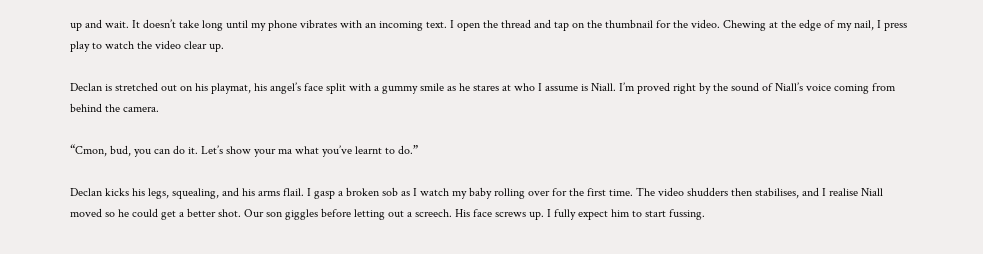up and wait. It doesn’t take long until my phone vibrates with an incoming text. I open the thread and tap on the thumbnail for the video. Chewing at the edge of my nail, I press play to watch the video clear up.

Declan is stretched out on his playmat, his angel’s face split with a gummy smile as he stares at who I assume is Niall. I’m proved right by the sound of Niall’s voice coming from behind the camera.

“Cmon, bud, you can do it. Let’s show your ma what you’ve learnt to do.”

Declan kicks his legs, squealing, and his arms flail. I gasp a broken sob as I watch my baby rolling over for the first time. The video shudders then stabilises, and I realise Niall moved so he could get a better shot. Our son giggles before letting out a screech. His face screws up. I fully expect him to start fussing.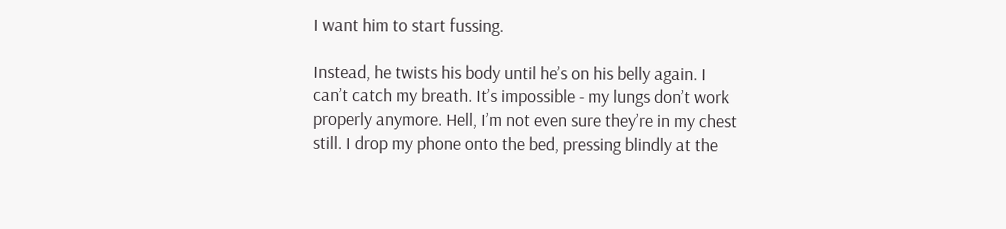I want him to start fussing.

Instead, he twists his body until he’s on his belly again. I can’t catch my breath. It’s impossible - my lungs don’t work properly anymore. Hell, I’m not even sure they’re in my chest still. I drop my phone onto the bed, pressing blindly at the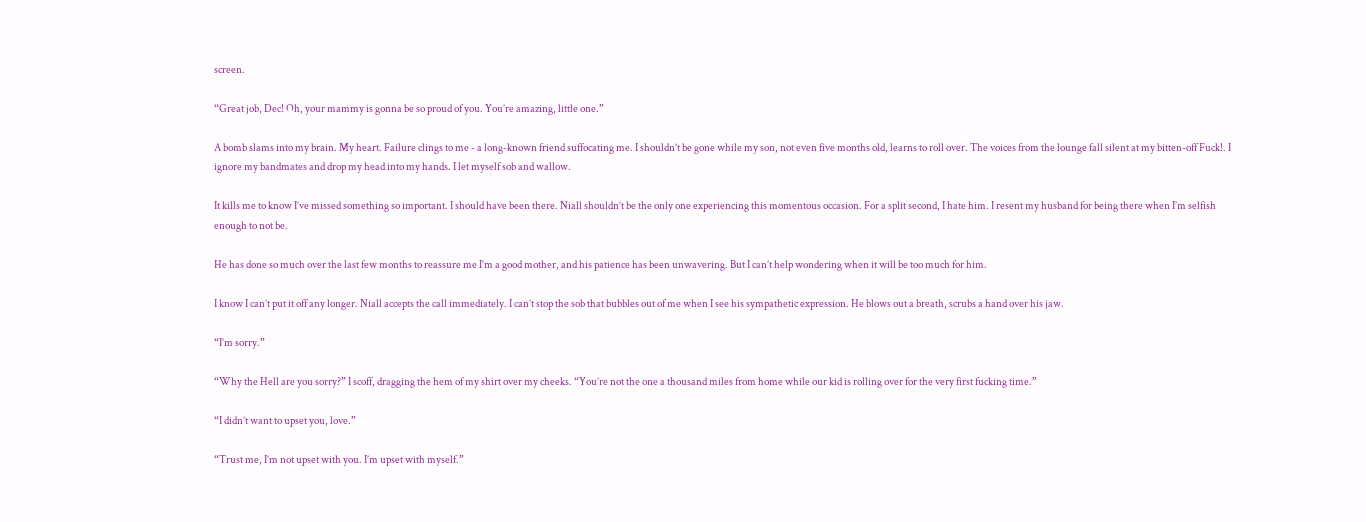screen.

“Great job, Dec! Oh, your mammy is gonna be so proud of you. You’re amazing, little one.”

A bomb slams into my brain. My heart. Failure clings to me - a long-known friend suffocating me. I shouldn’t be gone while my son, not even five months old, learns to roll over. The voices from the lounge fall silent at my bitten-off Fuck!. I ignore my bandmates and drop my head into my hands. I let myself sob and wallow.

It kills me to know I’ve missed something so important. I should have been there. Niall shouldn’t be the only one experiencing this momentous occasion. For a split second, I hate him. I resent my husband for being there when I’m selfish enough to not be.

He has done so much over the last few months to reassure me I’m a good mother, and his patience has been unwavering. But I can’t help wondering when it will be too much for him.

I know I can’t put it off any longer. Niall accepts the call immediately. I can’t stop the sob that bubbles out of me when I see his sympathetic expression. He blows out a breath, scrubs a hand over his jaw.

“I’m sorry.”

“Why the Hell are you sorry?” I scoff, dragging the hem of my shirt over my cheeks. “You’re not the one a thousand miles from home while our kid is rolling over for the very first fucking time.”

“I didn’t want to upset you, love.”

“Trust me, I’m not upset with you. I’m upset with myself.”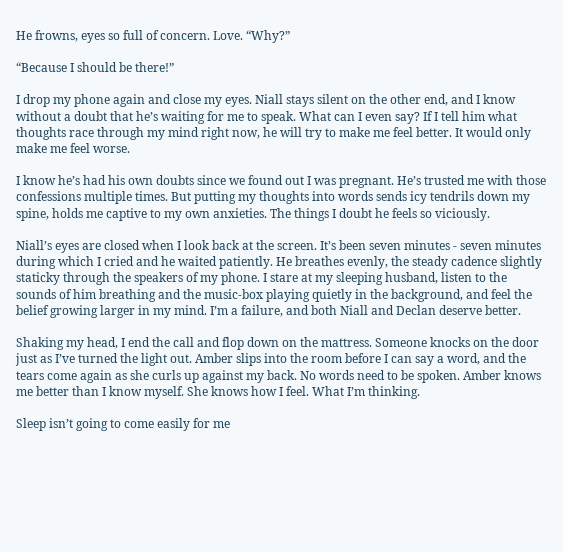He frowns, eyes so full of concern. Love. “Why?”

“Because I should be there!”

I drop my phone again and close my eyes. Niall stays silent on the other end, and I know without a doubt that he’s waiting for me to speak. What can I even say? If I tell him what thoughts race through my mind right now, he will try to make me feel better. It would only make me feel worse.

I know he’s had his own doubts since we found out I was pregnant. He’s trusted me with those confessions multiple times. But putting my thoughts into words sends icy tendrils down my spine, holds me captive to my own anxieties. The things I doubt he feels so viciously.

Niall’s eyes are closed when I look back at the screen. It’s been seven minutes - seven minutes during which I cried and he waited patiently. He breathes evenly, the steady cadence slightly staticky through the speakers of my phone. I stare at my sleeping husband, listen to the sounds of him breathing and the music-box playing quietly in the background, and feel the belief growing larger in my mind. I’m a failure, and both Niall and Declan deserve better.

Shaking my head, I end the call and flop down on the mattress. Someone knocks on the door just as I’ve turned the light out. Amber slips into the room before I can say a word, and the tears come again as she curls up against my back. No words need to be spoken. Amber knows me better than I know myself. She knows how I feel. What I’m thinking.

Sleep isn’t going to come easily for me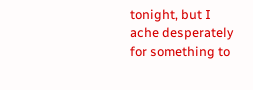tonight, but I ache desperately for something to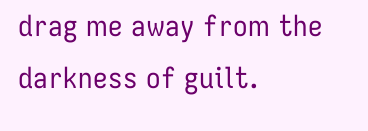drag me away from the darkness of guilt.